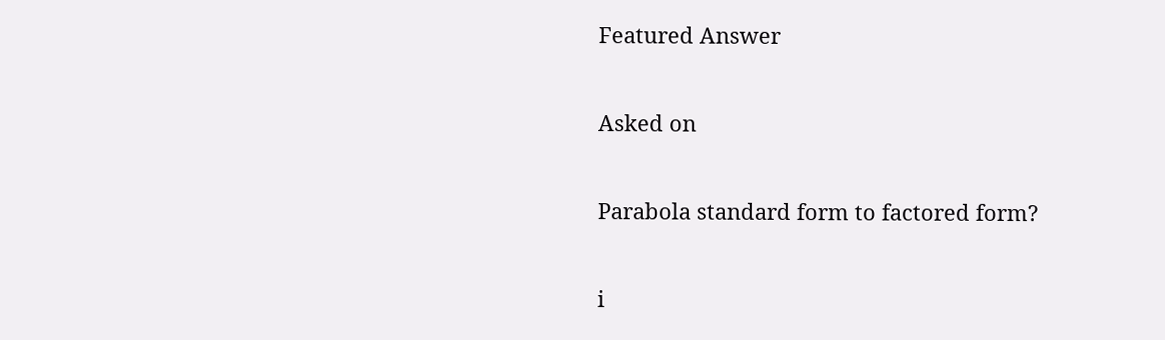Featured Answer

Asked on

Parabola standard form to factored form?

i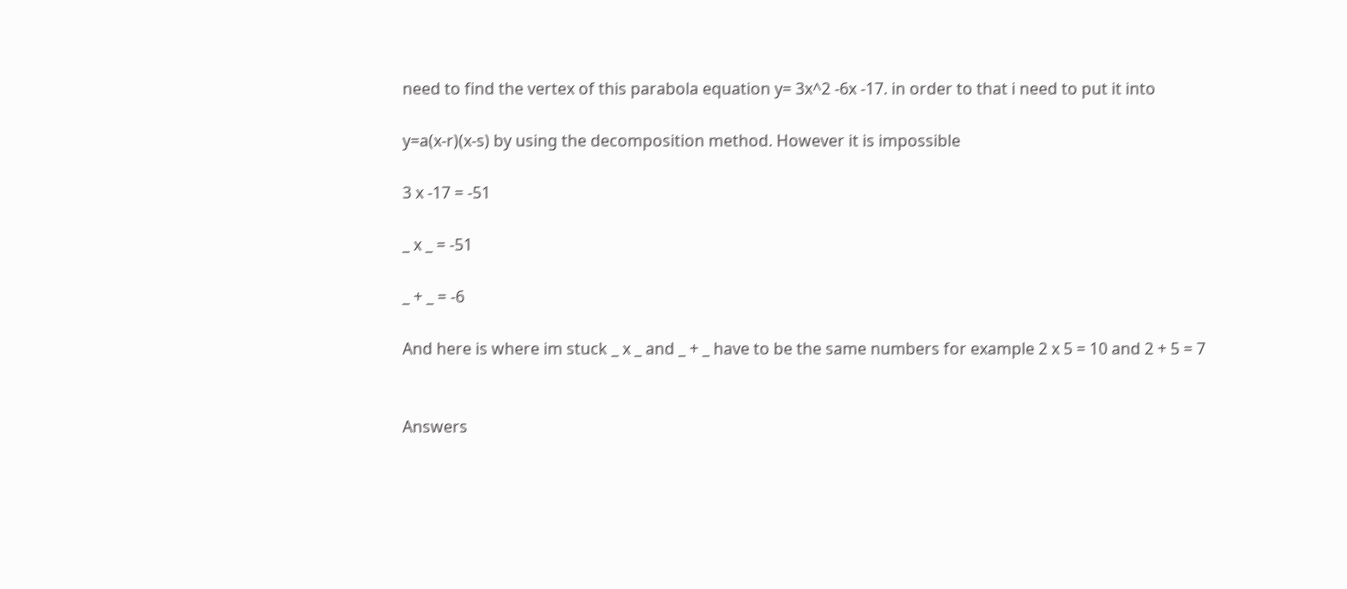need to find the vertex of this parabola equation y= 3x^2 -6x -17. in order to that i need to put it into

y=a(x-r)(x-s) by using the decomposition method. However it is impossible

3 x -17 = -51

_ x _ = -51

_ + _ = -6

And here is where im stuck _ x _ and _ + _ have to be the same numbers for example 2 x 5 = 10 and 2 + 5 = 7


Answers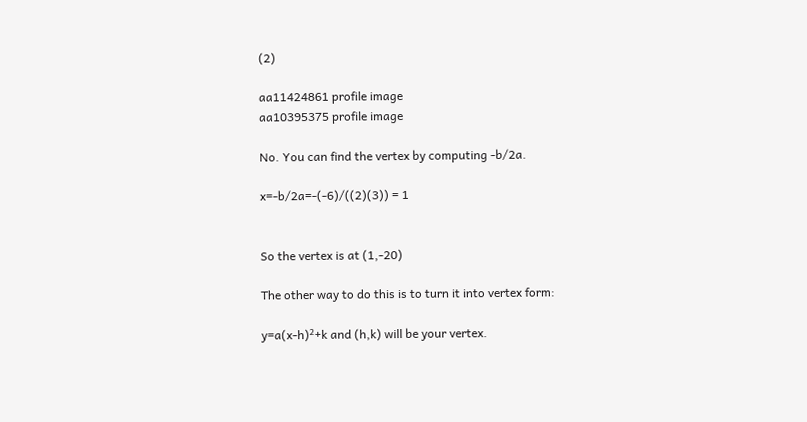(2)

aa11424861 profile image
aa10395375 profile image

No. You can find the vertex by computing -b/2a.

x=-b/2a=-(-6)/((2)(3)) = 1


So the vertex is at (1,-20)

The other way to do this is to turn it into vertex form:

y=a(x-h)²+k and (h,k) will be your vertex.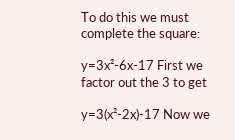To do this we must complete the square:

y=3x²-6x-17 First we factor out the 3 to get

y=3(x²-2x)-17 Now we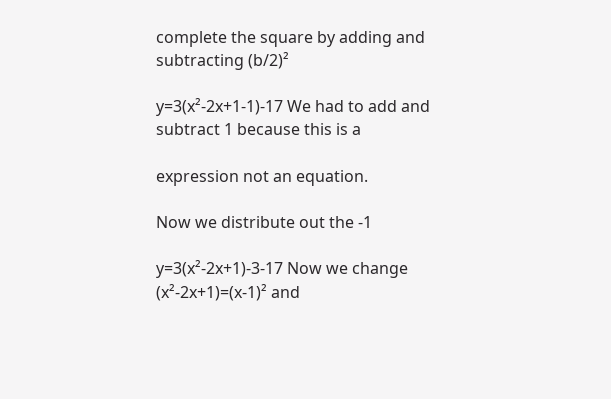complete the square by adding and subtracting (b/2)²

y=3(x²-2x+1-1)-17 We had to add and subtract 1 because this is a

expression not an equation.

Now we distribute out the -1

y=3(x²-2x+1)-3-17 Now we change (x²-2x+1)=(x-1)² and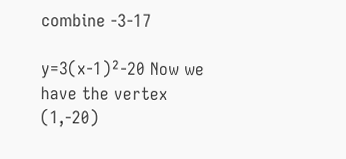combine -3-17

y=3(x-1)²-20 Now we have the vertex (1,-20)